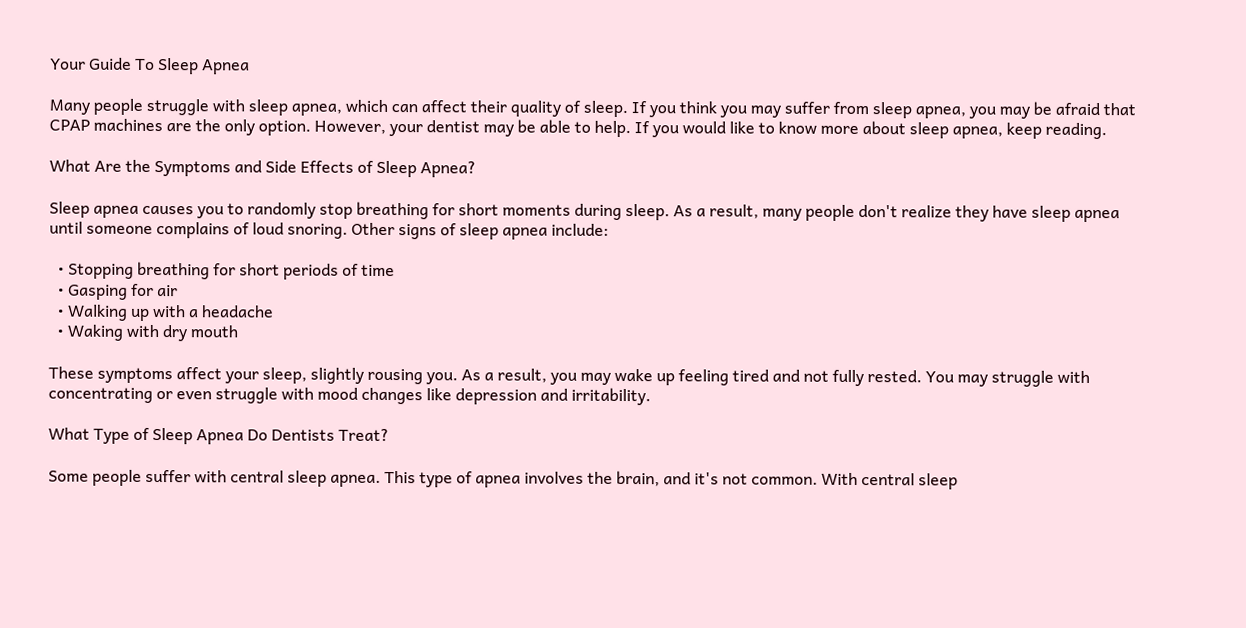Your Guide To Sleep Apnea

Many people struggle with sleep apnea, which can affect their quality of sleep. If you think you may suffer from sleep apnea, you may be afraid that CPAP machines are the only option. However, your dentist may be able to help. If you would like to know more about sleep apnea, keep reading.

What Are the Symptoms and Side Effects of Sleep Apnea?

Sleep apnea causes you to randomly stop breathing for short moments during sleep. As a result, many people don't realize they have sleep apnea until someone complains of loud snoring. Other signs of sleep apnea include:

  • Stopping breathing for short periods of time
  • Gasping for air
  • Walking up with a headache
  • Waking with dry mouth

These symptoms affect your sleep, slightly rousing you. As a result, you may wake up feeling tired and not fully rested. You may struggle with concentrating or even struggle with mood changes like depression and irritability.

What Type of Sleep Apnea Do Dentists Treat?

Some people suffer with central sleep apnea. This type of apnea involves the brain, and it's not common. With central sleep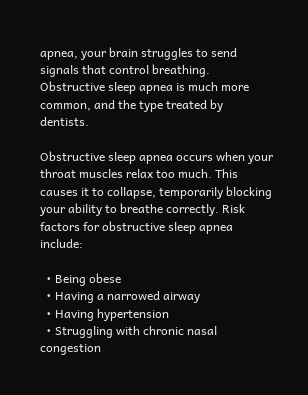apnea, your brain struggles to send signals that control breathing. Obstructive sleep apnea is much more common, and the type treated by dentists.

Obstructive sleep apnea occurs when your throat muscles relax too much. This causes it to collapse, temporarily blocking your ability to breathe correctly. Risk factors for obstructive sleep apnea include:

  • Being obese
  • Having a narrowed airway
  • Having hypertension
  • Struggling with chronic nasal congestion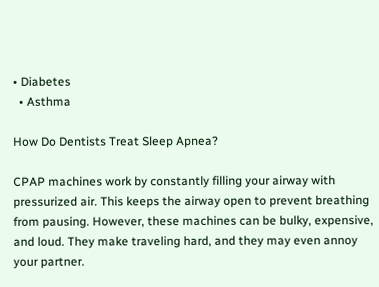• Diabetes
  • Asthma

How Do Dentists Treat Sleep Apnea?

CPAP machines work by constantly filling your airway with pressurized air. This keeps the airway open to prevent breathing from pausing. However, these machines can be bulky, expensive, and loud. They make traveling hard, and they may even annoy your partner.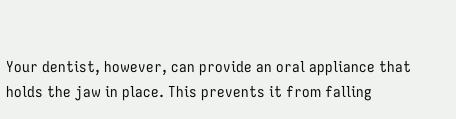Your dentist, however, can provide an oral appliance that holds the jaw in place. This prevents it from falling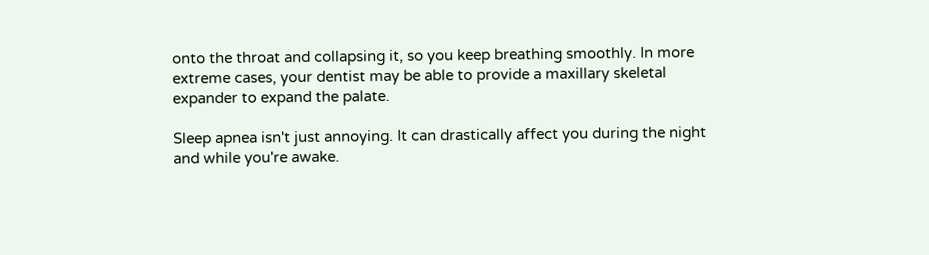onto the throat and collapsing it, so you keep breathing smoothly. In more extreme cases, your dentist may be able to provide a maxillary skeletal expander to expand the palate.

Sleep apnea isn't just annoying. It can drastically affect you during the night and while you're awake.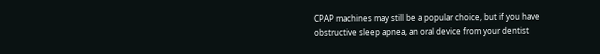CPAP machines may still be a popular choice, but if you have obstructive sleep apnea, an oral device from your dentist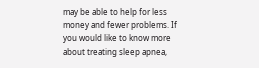may be able to help for less money and fewer problems. If you would like to know more about treating sleep apnea,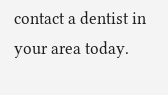contact a dentist in your area today.